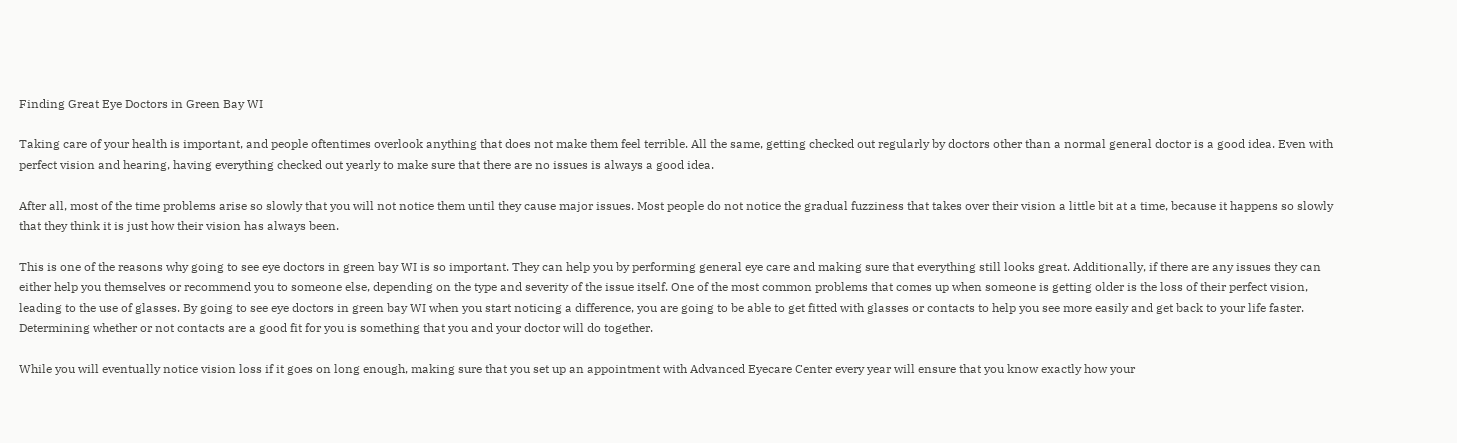Finding Great Eye Doctors in Green Bay WI

Taking care of your health is important, and people oftentimes overlook anything that does not make them feel terrible. All the same, getting checked out regularly by doctors other than a normal general doctor is a good idea. Even with perfect vision and hearing, having everything checked out yearly to make sure that there are no issues is always a good idea.

After all, most of the time problems arise so slowly that you will not notice them until they cause major issues. Most people do not notice the gradual fuzziness that takes over their vision a little bit at a time, because it happens so slowly that they think it is just how their vision has always been.

This is one of the reasons why going to see eye doctors in green bay WI is so important. They can help you by performing general eye care and making sure that everything still looks great. Additionally, if there are any issues they can either help you themselves or recommend you to someone else, depending on the type and severity of the issue itself. One of the most common problems that comes up when someone is getting older is the loss of their perfect vision, leading to the use of glasses. By going to see eye doctors in green bay WI when you start noticing a difference, you are going to be able to get fitted with glasses or contacts to help you see more easily and get back to your life faster. Determining whether or not contacts are a good fit for you is something that you and your doctor will do together.

While you will eventually notice vision loss if it goes on long enough, making sure that you set up an appointment with Advanced Eyecare Center every year will ensure that you know exactly how your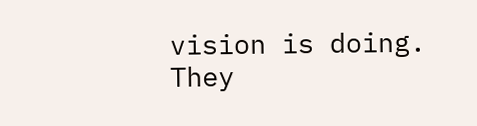vision is doing. They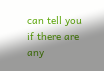can tell you if there are any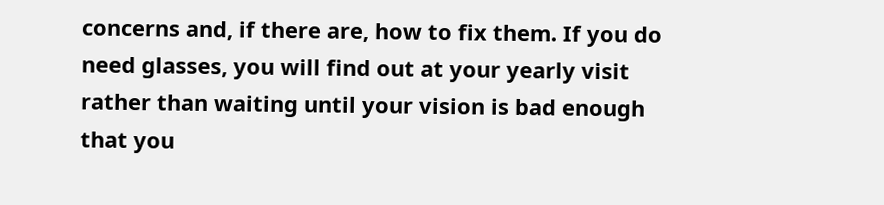concerns and, if there are, how to fix them. If you do need glasses, you will find out at your yearly visit rather than waiting until your vision is bad enough that you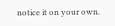notice it on your own.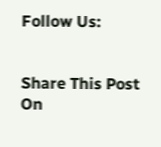Follow Us:


Share This Post On